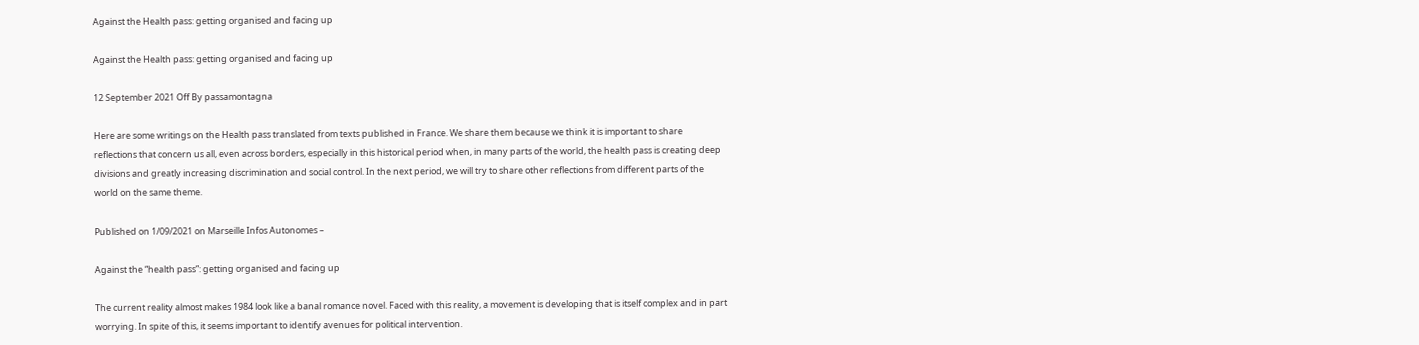Against the Health pass: getting organised and facing up

Against the Health pass: getting organised and facing up

12 September 2021 Off By passamontagna

Here are some writings on the Health pass translated from texts published in France. We share them because we think it is important to share reflections that concern us all, even across borders, especially in this historical period when, in many parts of the world, the health pass is creating deep divisions and greatly increasing discrimination and social control. In the next period, we will try to share other reflections from different parts of the world on the same theme.

Published on 1/09/2021 on Marseille Infos Autonomes –

Against the “health pass”: getting organised and facing up

The current reality almost makes 1984 look like a banal romance novel. Faced with this reality, a movement is developing that is itself complex and in part worrying. In spite of this, it seems important to identify avenues for political intervention.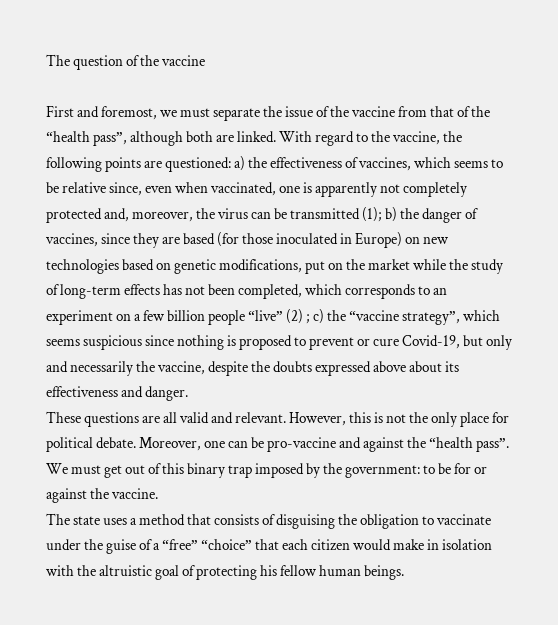The question of the vaccine

First and foremost, we must separate the issue of the vaccine from that of the “health pass”, although both are linked. With regard to the vaccine, the following points are questioned: a) the effectiveness of vaccines, which seems to be relative since, even when vaccinated, one is apparently not completely protected and, moreover, the virus can be transmitted (1); b) the danger of vaccines, since they are based (for those inoculated in Europe) on new technologies based on genetic modifications, put on the market while the study of long-term effects has not been completed, which corresponds to an experiment on a few billion people “live” (2) ; c) the “vaccine strategy”, which seems suspicious since nothing is proposed to prevent or cure Covid-19, but only and necessarily the vaccine, despite the doubts expressed above about its effectiveness and danger.
These questions are all valid and relevant. However, this is not the only place for political debate. Moreover, one can be pro-vaccine and against the “health pass”. We must get out of this binary trap imposed by the government: to be for or against the vaccine.
The state uses a method that consists of disguising the obligation to vaccinate under the guise of a “free” “choice” that each citizen would make in isolation with the altruistic goal of protecting his fellow human beings.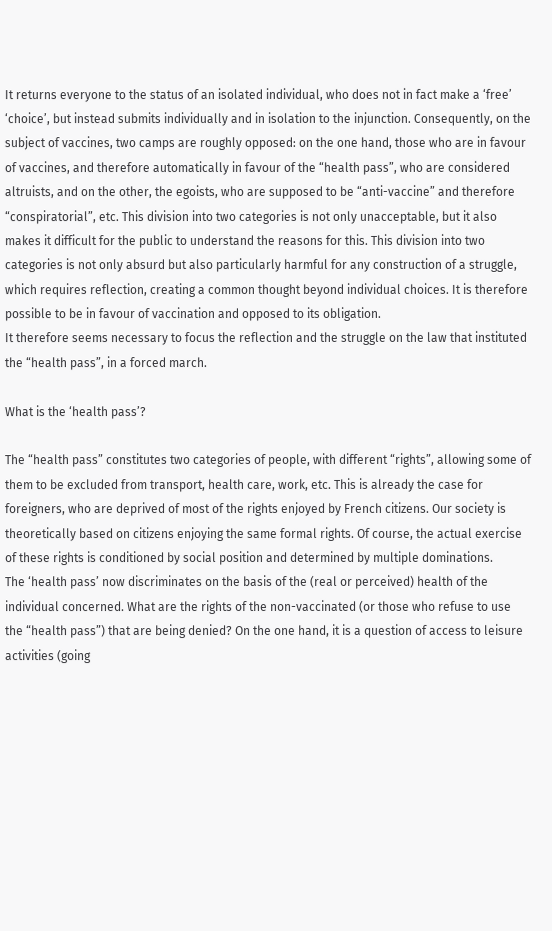It returns everyone to the status of an isolated individual, who does not in fact make a ‘free’ ‘choice’, but instead submits individually and in isolation to the injunction. Consequently, on the subject of vaccines, two camps are roughly opposed: on the one hand, those who are in favour of vaccines, and therefore automatically in favour of the “health pass”, who are considered altruists, and on the other, the egoists, who are supposed to be “anti-vaccine” and therefore “conspiratorial”, etc. This division into two categories is not only unacceptable, but it also makes it difficult for the public to understand the reasons for this. This division into two categories is not only absurd but also particularly harmful for any construction of a struggle, which requires reflection, creating a common thought beyond individual choices. It is therefore possible to be in favour of vaccination and opposed to its obligation.
It therefore seems necessary to focus the reflection and the struggle on the law that instituted the “health pass”, in a forced march.

What is the ‘health pass’?

The “health pass” constitutes two categories of people, with different “rights”, allowing some of them to be excluded from transport, health care, work, etc. This is already the case for foreigners, who are deprived of most of the rights enjoyed by French citizens. Our society is theoretically based on citizens enjoying the same formal rights. Of course, the actual exercise of these rights is conditioned by social position and determined by multiple dominations.
The ‘health pass’ now discriminates on the basis of the (real or perceived) health of the individual concerned. What are the rights of the non-vaccinated (or those who refuse to use the “health pass”) that are being denied? On the one hand, it is a question of access to leisure activities (going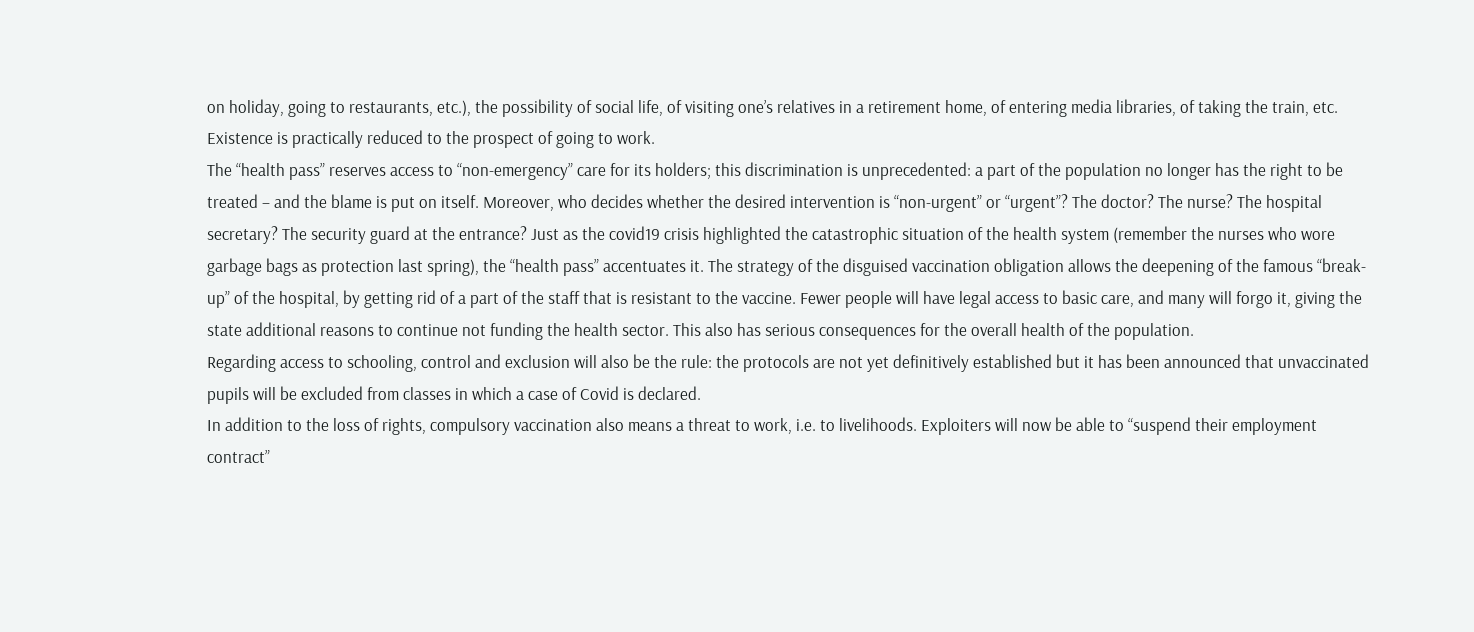on holiday, going to restaurants, etc.), the possibility of social life, of visiting one’s relatives in a retirement home, of entering media libraries, of taking the train, etc. Existence is practically reduced to the prospect of going to work.
The “health pass” reserves access to “non-emergency” care for its holders; this discrimination is unprecedented: a part of the population no longer has the right to be treated – and the blame is put on itself. Moreover, who decides whether the desired intervention is “non-urgent” or “urgent”? The doctor? The nurse? The hospital secretary? The security guard at the entrance? Just as the covid19 crisis highlighted the catastrophic situation of the health system (remember the nurses who wore garbage bags as protection last spring), the “health pass” accentuates it. The strategy of the disguised vaccination obligation allows the deepening of the famous “break-up” of the hospital, by getting rid of a part of the staff that is resistant to the vaccine. Fewer people will have legal access to basic care, and many will forgo it, giving the state additional reasons to continue not funding the health sector. This also has serious consequences for the overall health of the population.
Regarding access to schooling, control and exclusion will also be the rule: the protocols are not yet definitively established but it has been announced that unvaccinated pupils will be excluded from classes in which a case of Covid is declared.
In addition to the loss of rights, compulsory vaccination also means a threat to work, i.e. to livelihoods. Exploiters will now be able to “suspend their employment contract”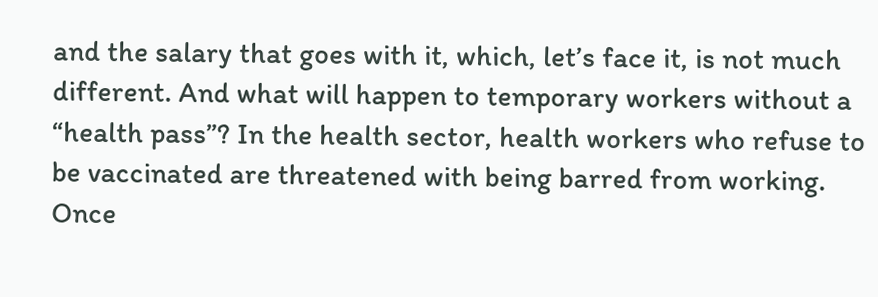and the salary that goes with it, which, let’s face it, is not much different. And what will happen to temporary workers without a “health pass”? In the health sector, health workers who refuse to be vaccinated are threatened with being barred from working. Once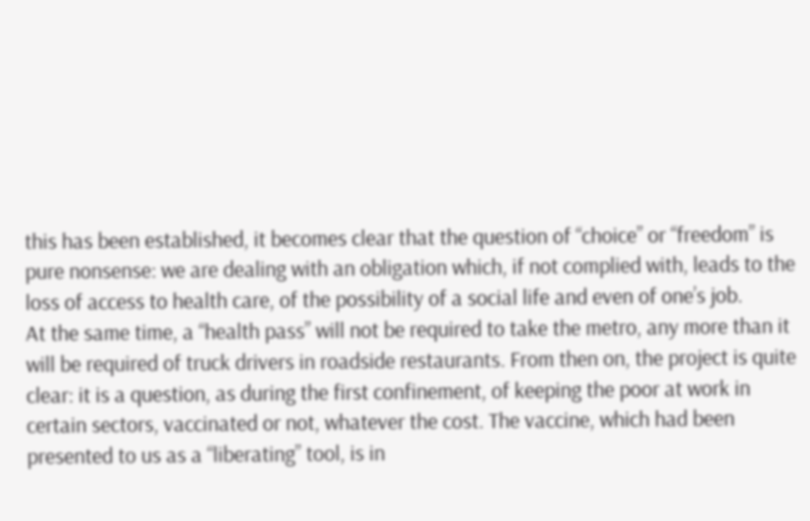this has been established, it becomes clear that the question of “choice” or “freedom” is pure nonsense: we are dealing with an obligation which, if not complied with, leads to the loss of access to health care, of the possibility of a social life and even of one’s job.
At the same time, a “health pass” will not be required to take the metro, any more than it will be required of truck drivers in roadside restaurants. From then on, the project is quite clear: it is a question, as during the first confinement, of keeping the poor at work in certain sectors, vaccinated or not, whatever the cost. The vaccine, which had been presented to us as a “liberating” tool, is in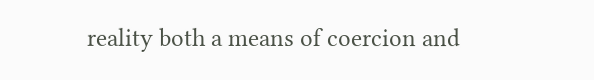reality both a means of coercion and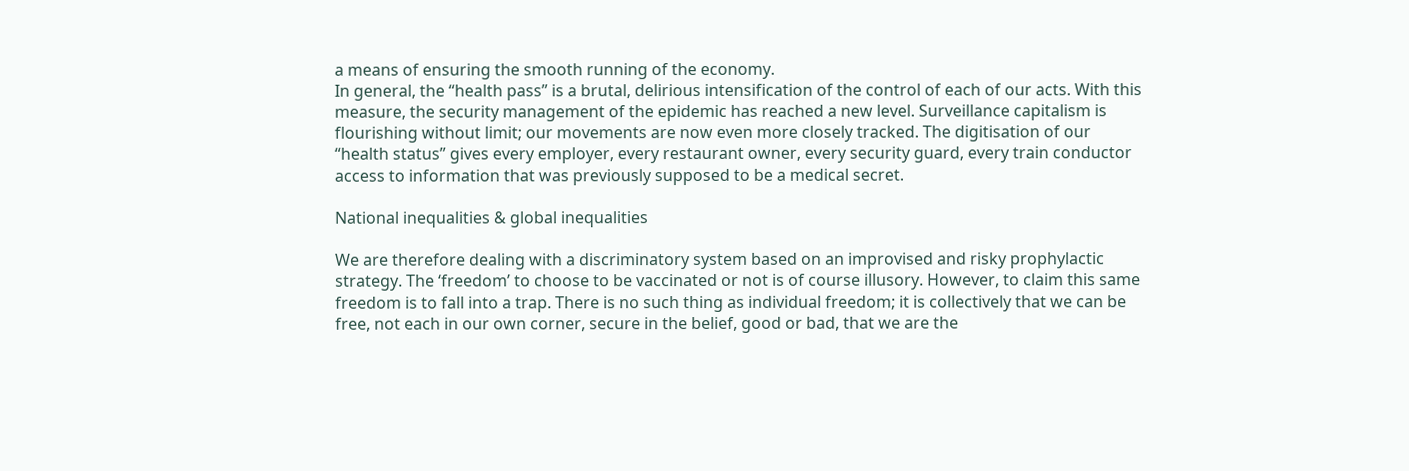a means of ensuring the smooth running of the economy.
In general, the “health pass” is a brutal, delirious intensification of the control of each of our acts. With this measure, the security management of the epidemic has reached a new level. Surveillance capitalism is flourishing without limit; our movements are now even more closely tracked. The digitisation of our “health status” gives every employer, every restaurant owner, every security guard, every train conductor access to information that was previously supposed to be a medical secret.

National inequalities & global inequalities

We are therefore dealing with a discriminatory system based on an improvised and risky prophylactic strategy. The ‘freedom’ to choose to be vaccinated or not is of course illusory. However, to claim this same freedom is to fall into a trap. There is no such thing as individual freedom; it is collectively that we can be free, not each in our own corner, secure in the belief, good or bad, that we are the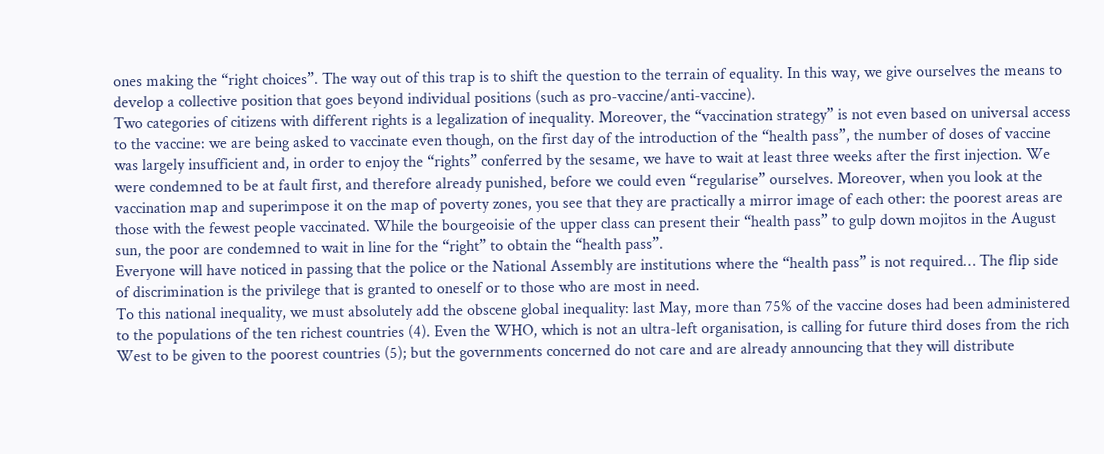ones making the “right choices”. The way out of this trap is to shift the question to the terrain of equality. In this way, we give ourselves the means to develop a collective position that goes beyond individual positions (such as pro-vaccine/anti-vaccine).
Two categories of citizens with different rights is a legalization of inequality. Moreover, the “vaccination strategy” is not even based on universal access to the vaccine: we are being asked to vaccinate even though, on the first day of the introduction of the “health pass”, the number of doses of vaccine was largely insufficient and, in order to enjoy the “rights” conferred by the sesame, we have to wait at least three weeks after the first injection. We were condemned to be at fault first, and therefore already punished, before we could even “regularise” ourselves. Moreover, when you look at the vaccination map and superimpose it on the map of poverty zones, you see that they are practically a mirror image of each other: the poorest areas are those with the fewest people vaccinated. While the bourgeoisie of the upper class can present their “health pass” to gulp down mojitos in the August sun, the poor are condemned to wait in line for the “right” to obtain the “health pass”.
Everyone will have noticed in passing that the police or the National Assembly are institutions where the “health pass” is not required… The flip side of discrimination is the privilege that is granted to oneself or to those who are most in need.
To this national inequality, we must absolutely add the obscene global inequality: last May, more than 75% of the vaccine doses had been administered to the populations of the ten richest countries (4). Even the WHO, which is not an ultra-left organisation, is calling for future third doses from the rich West to be given to the poorest countries (5); but the governments concerned do not care and are already announcing that they will distribute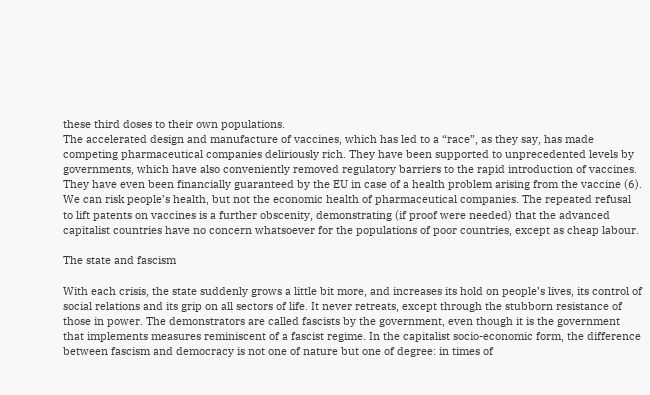these third doses to their own populations.
The accelerated design and manufacture of vaccines, which has led to a “race”, as they say, has made competing pharmaceutical companies deliriously rich. They have been supported to unprecedented levels by governments, which have also conveniently removed regulatory barriers to the rapid introduction of vaccines. They have even been financially guaranteed by the EU in case of a health problem arising from the vaccine (6). We can risk people’s health, but not the economic health of pharmaceutical companies. The repeated refusal to lift patents on vaccines is a further obscenity, demonstrating (if proof were needed) that the advanced capitalist countries have no concern whatsoever for the populations of poor countries, except as cheap labour.

The state and fascism

With each crisis, the state suddenly grows a little bit more, and increases its hold on people’s lives, its control of social relations and its grip on all sectors of life. It never retreats, except through the stubborn resistance of those in power. The demonstrators are called fascists by the government, even though it is the government that implements measures reminiscent of a fascist regime. In the capitalist socio-economic form, the difference between fascism and democracy is not one of nature but one of degree: in times of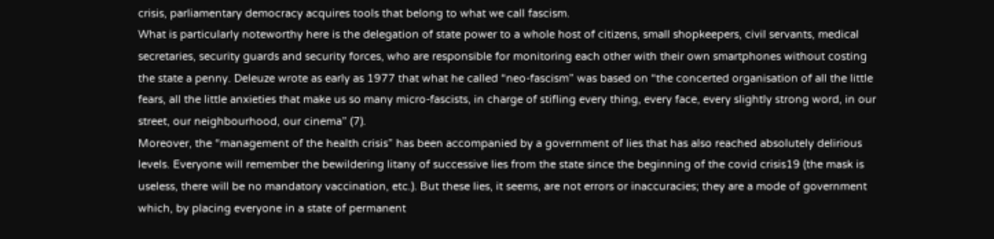crisis, parliamentary democracy acquires tools that belong to what we call fascism.
What is particularly noteworthy here is the delegation of state power to a whole host of citizens, small shopkeepers, civil servants, medical secretaries, security guards and security forces, who are responsible for monitoring each other with their own smartphones without costing the state a penny. Deleuze wrote as early as 1977 that what he called “neo-fascism” was based on “the concerted organisation of all the little fears, all the little anxieties that make us so many micro-fascists, in charge of stifling every thing, every face, every slightly strong word, in our street, our neighbourhood, our cinema” (7).
Moreover, the “management of the health crisis” has been accompanied by a government of lies that has also reached absolutely delirious levels. Everyone will remember the bewildering litany of successive lies from the state since the beginning of the covid crisis19 (the mask is useless, there will be no mandatory vaccination, etc.). But these lies, it seems, are not errors or inaccuracies; they are a mode of government which, by placing everyone in a state of permanent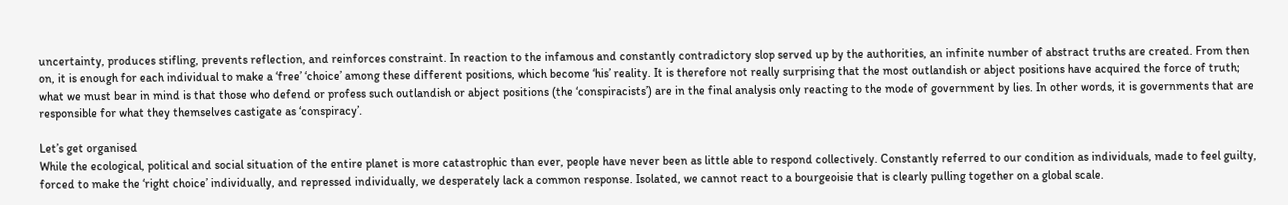uncertainty, produces stifling, prevents reflection, and reinforces constraint. In reaction to the infamous and constantly contradictory slop served up by the authorities, an infinite number of abstract truths are created. From then on, it is enough for each individual to make a ‘free’ ‘choice’ among these different positions, which become ‘his’ reality. It is therefore not really surprising that the most outlandish or abject positions have acquired the force of truth; what we must bear in mind is that those who defend or profess such outlandish or abject positions (the ‘conspiracists’) are in the final analysis only reacting to the mode of government by lies. In other words, it is governments that are responsible for what they themselves castigate as ‘conspiracy’.

Let’s get organised
While the ecological, political and social situation of the entire planet is more catastrophic than ever, people have never been as little able to respond collectively. Constantly referred to our condition as individuals, made to feel guilty, forced to make the ‘right choice’ individually, and repressed individually, we desperately lack a common response. Isolated, we cannot react to a bourgeoisie that is clearly pulling together on a global scale.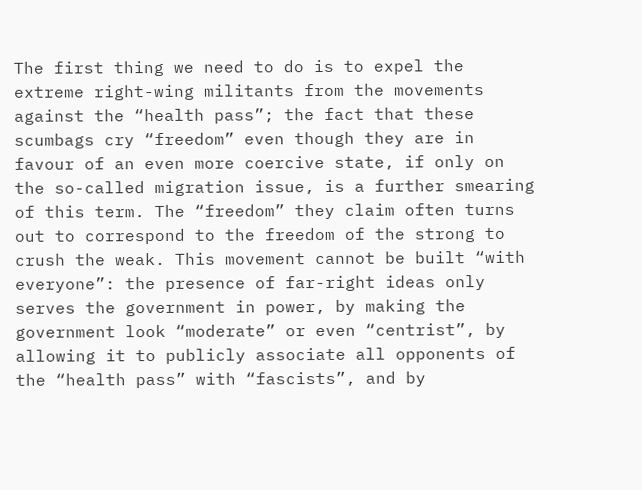The first thing we need to do is to expel the extreme right-wing militants from the movements against the “health pass”; the fact that these scumbags cry “freedom” even though they are in favour of an even more coercive state, if only on the so-called migration issue, is a further smearing of this term. The “freedom” they claim often turns out to correspond to the freedom of the strong to crush the weak. This movement cannot be built “with everyone”: the presence of far-right ideas only serves the government in power, by making the government look “moderate” or even “centrist”, by allowing it to publicly associate all opponents of the “health pass” with “fascists”, and by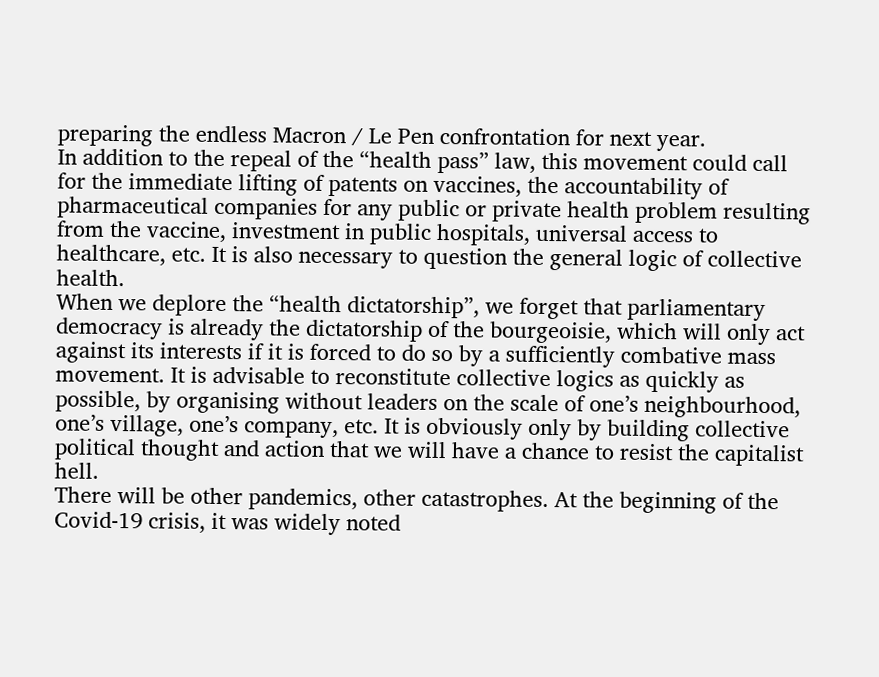preparing the endless Macron / Le Pen confrontation for next year.
In addition to the repeal of the “health pass” law, this movement could call for the immediate lifting of patents on vaccines, the accountability of pharmaceutical companies for any public or private health problem resulting from the vaccine, investment in public hospitals, universal access to healthcare, etc. It is also necessary to question the general logic of collective health.
When we deplore the “health dictatorship”, we forget that parliamentary democracy is already the dictatorship of the bourgeoisie, which will only act against its interests if it is forced to do so by a sufficiently combative mass movement. It is advisable to reconstitute collective logics as quickly as possible, by organising without leaders on the scale of one’s neighbourhood, one’s village, one’s company, etc. It is obviously only by building collective political thought and action that we will have a chance to resist the capitalist hell.
There will be other pandemics, other catastrophes. At the beginning of the Covid-19 crisis, it was widely noted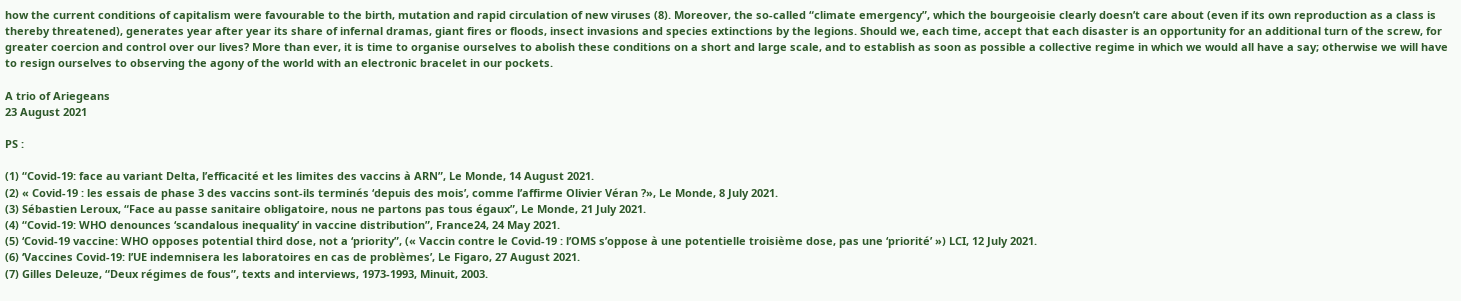how the current conditions of capitalism were favourable to the birth, mutation and rapid circulation of new viruses (8). Moreover, the so-called “climate emergency”, which the bourgeoisie clearly doesn’t care about (even if its own reproduction as a class is thereby threatened), generates year after year its share of infernal dramas, giant fires or floods, insect invasions and species extinctions by the legions. Should we, each time, accept that each disaster is an opportunity for an additional turn of the screw, for greater coercion and control over our lives? More than ever, it is time to organise ourselves to abolish these conditions on a short and large scale, and to establish as soon as possible a collective regime in which we would all have a say; otherwise we will have to resign ourselves to observing the agony of the world with an electronic bracelet in our pockets.

A trio of Ariegeans
23 August 2021

PS :

(1) “Covid-19: face au variant Delta, l’efficacité et les limites des vaccins à ARN”, Le Monde, 14 August 2021.
(2) « Covid-19 : les essais de phase 3 des vaccins sont-ils terminés ‘depuis des mois’, comme l’affirme Olivier Véran ?», Le Monde, 8 July 2021.
(3) Sébastien Leroux, “Face au passe sanitaire obligatoire, nous ne partons pas tous égaux”, Le Monde, 21 July 2021.
(4) “Covid-19: WHO denounces ‘scandalous inequality’ in vaccine distribution”, France24, 24 May 2021.
(5) ‘Covid-19 vaccine: WHO opposes potential third dose, not a ‘priority”, (« Vaccin contre le Covid-19 : l’OMS s’oppose à une potentielle troisième dose, pas une ‘priorité’ ») LCI, 12 July 2021.
(6) ‘Vaccines Covid-19: l’UE indemnisera les laboratoires en cas de problèmes’, Le Figaro, 27 August 2021.
(7) Gilles Deleuze, “Deux régimes de fous”, texts and interviews, 1973-1993, Minuit, 2003.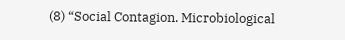(8) “Social Contagion. Microbiological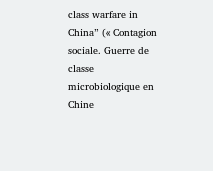class warfare in China” (« Contagion sociale. Guerre de classe microbiologique en Chine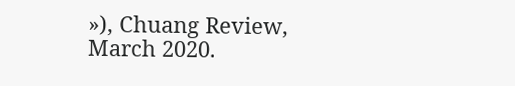»), Chuang Review, March 2020.